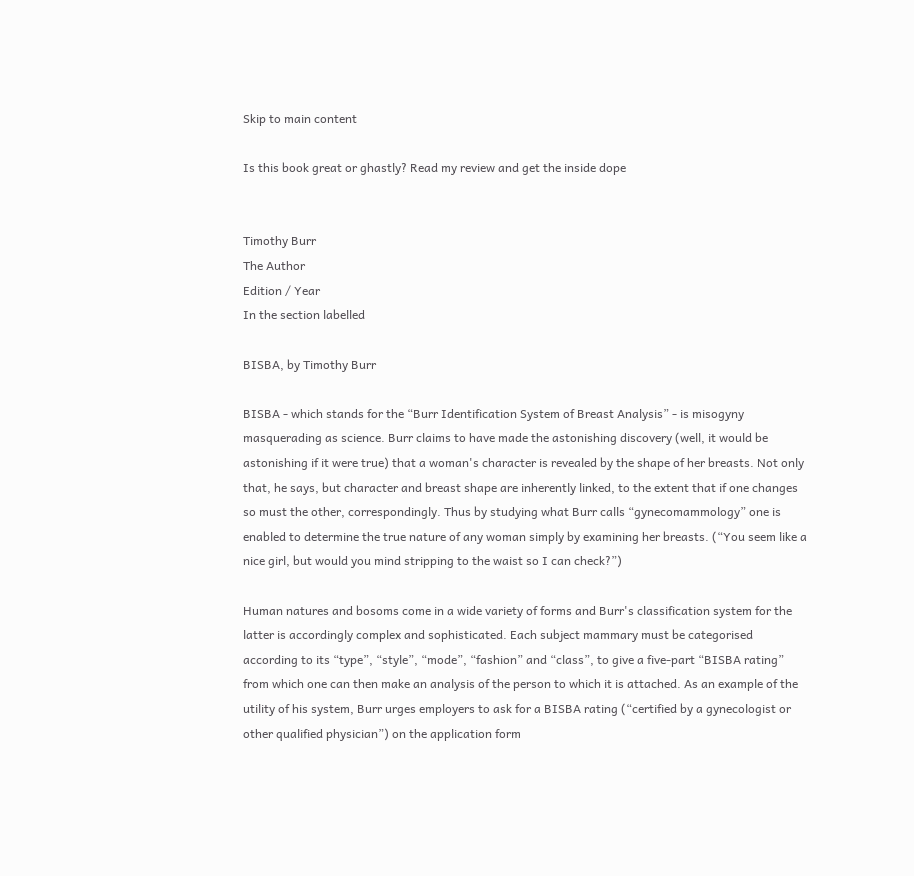Skip to main content

Is this book great or ghastly? Read my review and get the inside dope


Timothy Burr
The Author
Edition / Year
In the section labelled

BISBA, by Timothy Burr

BISBA - which stands for the “Burr Identification System of Breast Analysis” - is misogyny masquerading as science. Burr claims to have made the astonishing discovery (well, it would be astonishing if it were true) that a woman's character is revealed by the shape of her breasts. Not only that, he says, but character and breast shape are inherently linked, to the extent that if one changes so must the other, correspondingly. Thus by studying what Burr calls “gynecomammology” one is enabled to determine the true nature of any woman simply by examining her breasts. (“You seem like a nice girl, but would you mind stripping to the waist so I can check?”)

Human natures and bosoms come in a wide variety of forms and Burr's classification system for the latter is accordingly complex and sophisticated. Each subject mammary must be categorised according to its “type”, “style”, “mode”, “fashion” and “class”, to give a five-part “BISBA rating” from which one can then make an analysis of the person to which it is attached. As an example of the utility of his system, Burr urges employers to ask for a BISBA rating (“certified by a gynecologist or other qualified physician”) on the application form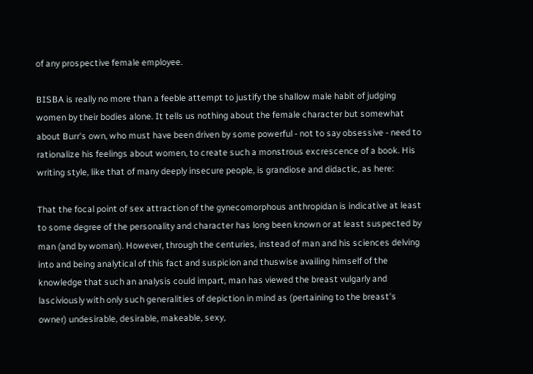of any prospective female employee.

BISBA is really no more than a feeble attempt to justify the shallow male habit of judging women by their bodies alone. It tells us nothing about the female character but somewhat about Burr's own, who must have been driven by some powerful - not to say obsessive - need to rationalize his feelings about women, to create such a monstrous excrescence of a book. His writing style, like that of many deeply insecure people, is grandiose and didactic, as here:

That the focal point of sex attraction of the gynecomorphous anthropidan is indicative at least to some degree of the personality and character has long been known or at least suspected by man (and by woman). However, through the centuries, instead of man and his sciences delving into and being analytical of this fact and suspicion and thuswise availing himself of the knowledge that such an analysis could impart, man has viewed the breast vulgarly and lasciviously with only such generalities of depiction in mind as (pertaining to the breast's owner) undesirable, desirable, makeable, sexy,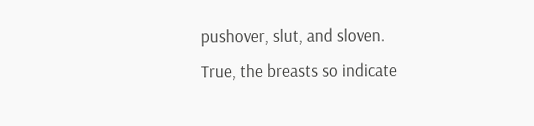pushover, slut, and sloven. True, the breasts so indicate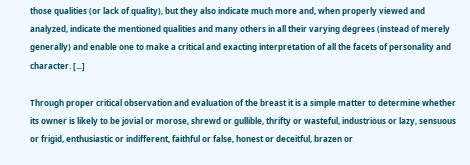those qualities (or lack of quality), but they also indicate much more and, when properly viewed and analyzed, indicate the mentioned qualities and many others in all their varying degrees (instead of merely generally) and enable one to make a critical and exacting interpretation of all the facets of personality and character. [...]

Through proper critical observation and evaluation of the breast it is a simple matter to determine whether its owner is likely to be jovial or morose, shrewd or gullible, thrifty or wasteful, industrious or lazy, sensuous or frigid, enthusiastic or indifferent, faithful or false, honest or deceitful, brazen or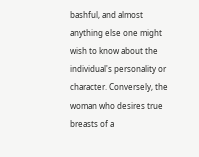bashful, and almost anything else one might wish to know about the individual's personality or character. Conversely, the woman who desires true breasts of a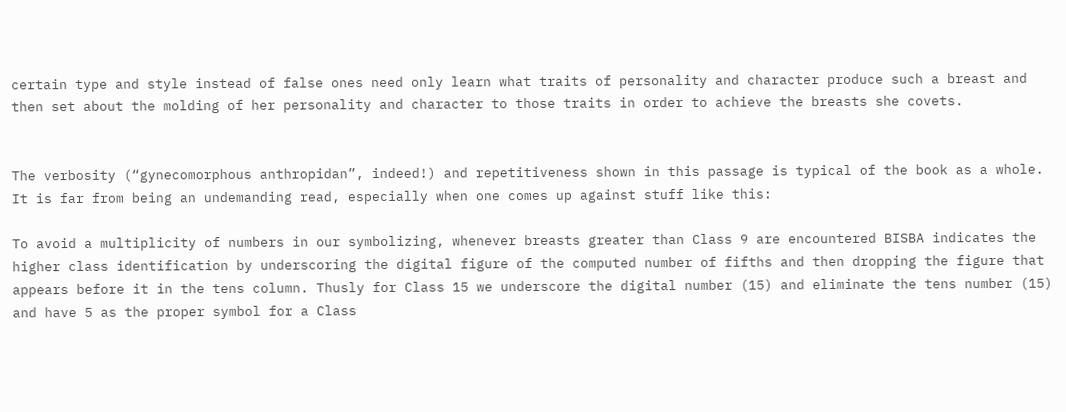certain type and style instead of false ones need only learn what traits of personality and character produce such a breast and then set about the molding of her personality and character to those traits in order to achieve the breasts she covets.


The verbosity (“gynecomorphous anthropidan”, indeed!) and repetitiveness shown in this passage is typical of the book as a whole. It is far from being an undemanding read, especially when one comes up against stuff like this:

To avoid a multiplicity of numbers in our symbolizing, whenever breasts greater than Class 9 are encountered BISBA indicates the higher class identification by underscoring the digital figure of the computed number of fifths and then dropping the figure that appears before it in the tens column. Thusly for Class 15 we underscore the digital number (15) and eliminate the tens number (15) and have 5 as the proper symbol for a Class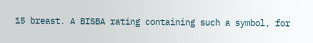15 breast. A BISBA rating containing such a symbol, for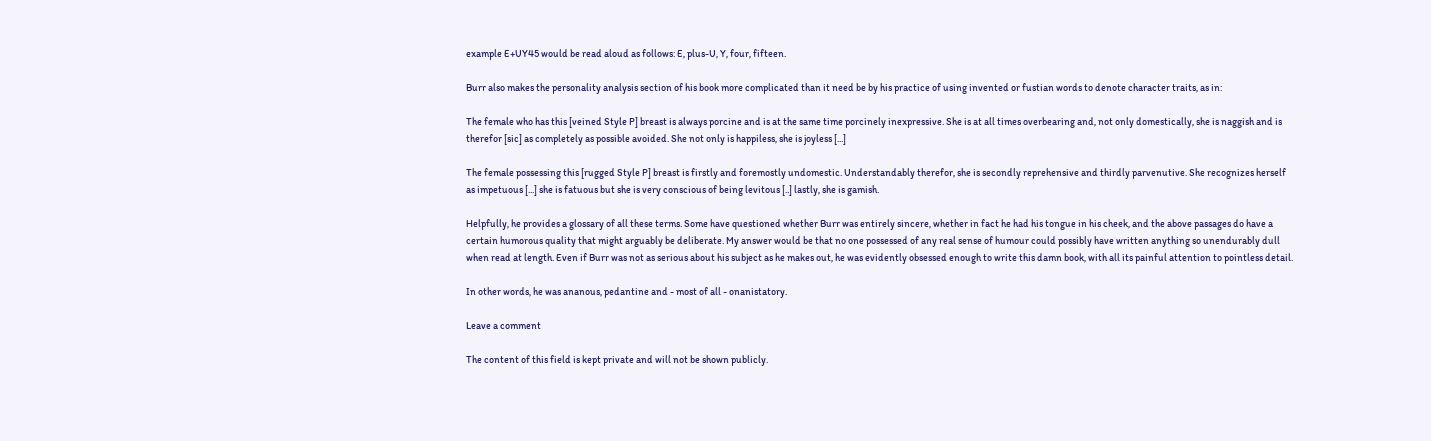example E+UY45 would be read aloud as follows: E, plus-U, Y, four, fifteen.

Burr also makes the personality analysis section of his book more complicated than it need be by his practice of using invented or fustian words to denote character traits, as in:

The female who has this [veined Style P] breast is always porcine and is at the same time porcinely inexpressive. She is at all times overbearing and, not only domestically, she is naggish and is therefor [sic] as completely as possible avoided. She not only is happiless, she is joyless [...]

The female possessing this [rugged Style P] breast is firstly and foremostly undomestic. Understandably therefor, she is secondly reprehensive and thirdly parvenutive. She recognizes herself as impetuous [...] she is fatuous but she is very conscious of being levitous [..] lastly, she is gamish.

Helpfully, he provides a glossary of all these terms. Some have questioned whether Burr was entirely sincere, whether in fact he had his tongue in his cheek, and the above passages do have a certain humorous quality that might arguably be deliberate. My answer would be that no one possessed of any real sense of humour could possibly have written anything so unendurably dull when read at length. Even if Burr was not as serious about his subject as he makes out, he was evidently obsessed enough to write this damn book, with all its painful attention to pointless detail.

In other words, he was ananous, pedantine and - most of all - onanistatory.

Leave a comment

The content of this field is kept private and will not be shown publicly.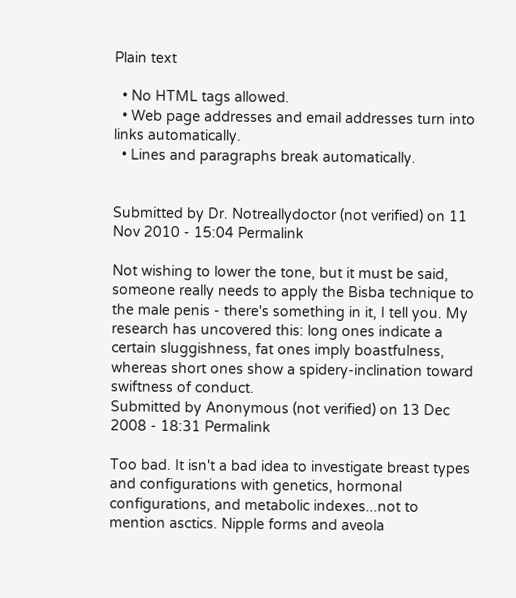Plain text

  • No HTML tags allowed.
  • Web page addresses and email addresses turn into links automatically.
  • Lines and paragraphs break automatically.


Submitted by Dr. Notreallydoctor (not verified) on 11 Nov 2010 - 15:04 Permalink

Not wishing to lower the tone, but it must be said, someone really needs to apply the Bisba technique to the male penis - there's something in it, I tell you. My research has uncovered this: long ones indicate a certain sluggishness, fat ones imply boastfulness, whereas short ones show a spidery-inclination toward swiftness of conduct.
Submitted by Anonymous (not verified) on 13 Dec 2008 - 18:31 Permalink

Too bad. It isn't a bad idea to investigate breast types and configurations with genetics, hormonal configurations, and metabolic indexes...not to mention asctics. Nipple forms and aveola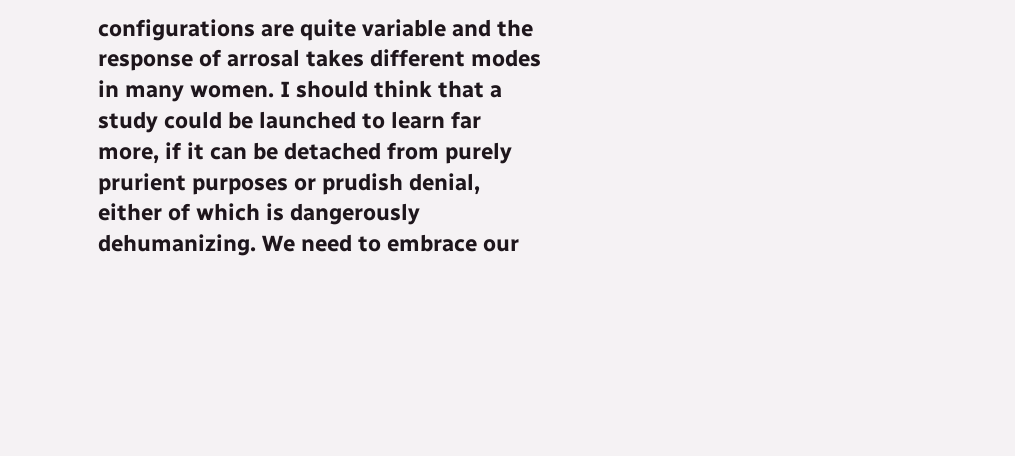configurations are quite variable and the response of arrosal takes different modes in many women. I should think that a study could be launched to learn far more, if it can be detached from purely prurient purposes or prudish denial, either of which is dangerously dehumanizing. We need to embrace our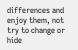differences and enjoy them, not try to change or hide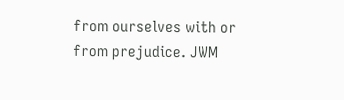from ourselves with or from prejudice. JWM